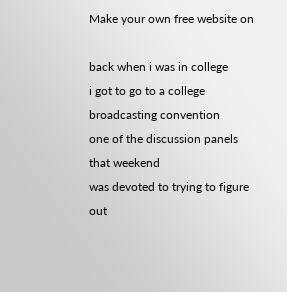Make your own free website on

back when i was in college
i got to go to a college broadcasting convention
one of the discussion panels that weekend
was devoted to trying to figure out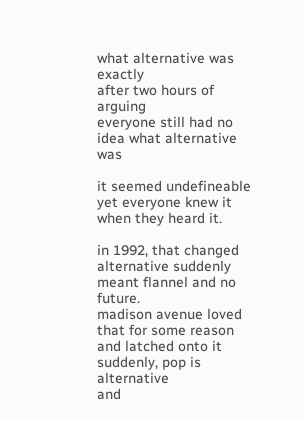what alternative was exactly
after two hours of arguing
everyone still had no idea what alternative was

it seemed undefineable
yet everyone knew it when they heard it.

in 1992, that changed
alternative suddenly meant flannel and no future.
madison avenue loved that for some reason
and latched onto it
suddenly, pop is alternative
and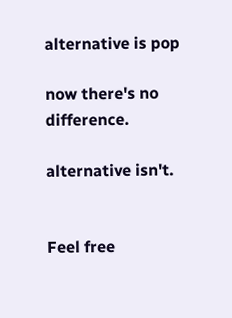alternative is pop

now there's no difference.

alternative isn't.


Feel free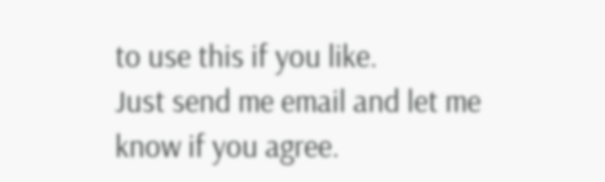to use this if you like.
Just send me email and let me know if you agree.